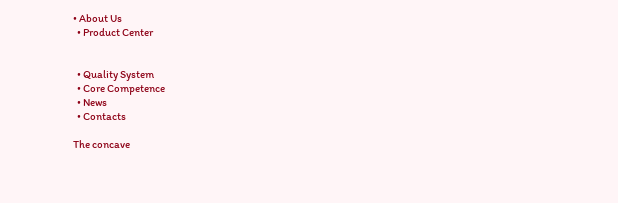• About Us
  • Product Center


  • Quality System
  • Core Competence
  • News
  • Contacts

The concave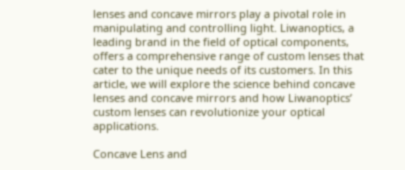lenses and concave mirrors play a pivotal role in manipulating and controlling light. Liwanoptics, a leading brand in the field of optical components, offers a comprehensive range of custom lenses that cater to the unique needs of its customers. In this article, we will explore the science behind concave lenses and concave mirrors and how Liwanoptics’ custom lenses can revolutionize your optical applications.

Concave Lens and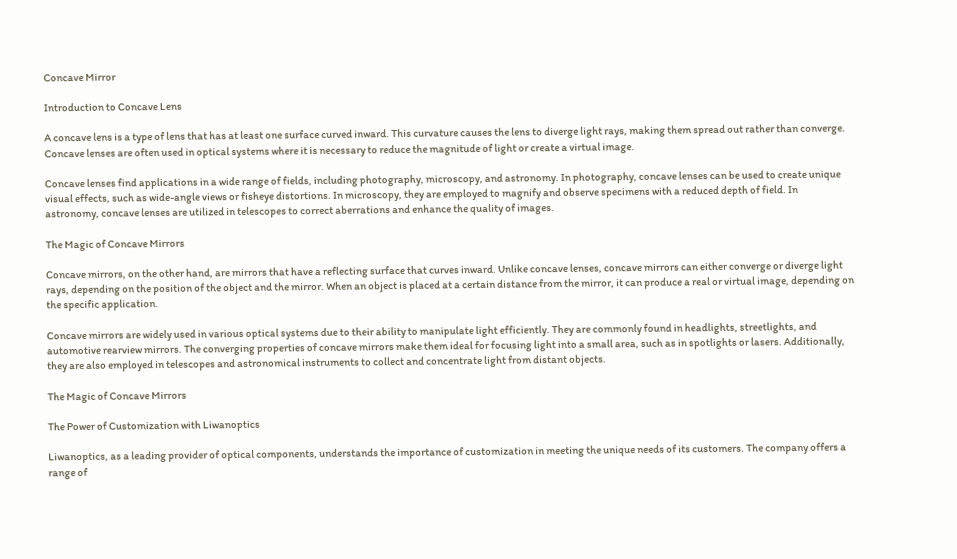Concave Mirror

Introduction to Concave Lens

A concave lens is a type of lens that has at least one surface curved inward. This curvature causes the lens to diverge light rays, making them spread out rather than converge. Concave lenses are often used in optical systems where it is necessary to reduce the magnitude of light or create a virtual image.

Concave lenses find applications in a wide range of fields, including photography, microscopy, and astronomy. In photography, concave lenses can be used to create unique visual effects, such as wide-angle views or fisheye distortions. In microscopy, they are employed to magnify and observe specimens with a reduced depth of field. In astronomy, concave lenses are utilized in telescopes to correct aberrations and enhance the quality of images.

The Magic of Concave Mirrors

Concave mirrors, on the other hand, are mirrors that have a reflecting surface that curves inward. Unlike concave lenses, concave mirrors can either converge or diverge light rays, depending on the position of the object and the mirror. When an object is placed at a certain distance from the mirror, it can produce a real or virtual image, depending on the specific application.

Concave mirrors are widely used in various optical systems due to their ability to manipulate light efficiently. They are commonly found in headlights, streetlights, and automotive rearview mirrors. The converging properties of concave mirrors make them ideal for focusing light into a small area, such as in spotlights or lasers. Additionally, they are also employed in telescopes and astronomical instruments to collect and concentrate light from distant objects.

The Magic of Concave Mirrors

The Power of Customization with Liwanoptics

Liwanoptics, as a leading provider of optical components, understands the importance of customization in meeting the unique needs of its customers. The company offers a range of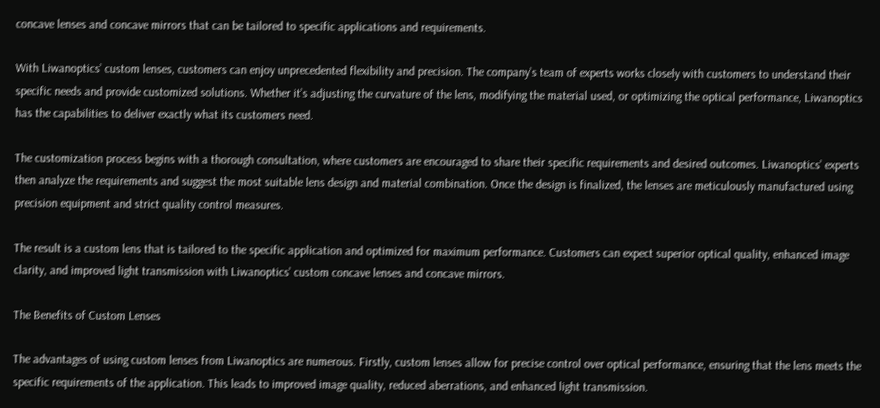concave lenses and concave mirrors that can be tailored to specific applications and requirements.

With Liwanoptics’ custom lenses, customers can enjoy unprecedented flexibility and precision. The company’s team of experts works closely with customers to understand their specific needs and provide customized solutions. Whether it’s adjusting the curvature of the lens, modifying the material used, or optimizing the optical performance, Liwanoptics has the capabilities to deliver exactly what its customers need.

The customization process begins with a thorough consultation, where customers are encouraged to share their specific requirements and desired outcomes. Liwanoptics’ experts then analyze the requirements and suggest the most suitable lens design and material combination. Once the design is finalized, the lenses are meticulously manufactured using precision equipment and strict quality control measures.

The result is a custom lens that is tailored to the specific application and optimized for maximum performance. Customers can expect superior optical quality, enhanced image clarity, and improved light transmission with Liwanoptics’ custom concave lenses and concave mirrors.

The Benefits of Custom Lenses

The advantages of using custom lenses from Liwanoptics are numerous. Firstly, custom lenses allow for precise control over optical performance, ensuring that the lens meets the specific requirements of the application. This leads to improved image quality, reduced aberrations, and enhanced light transmission.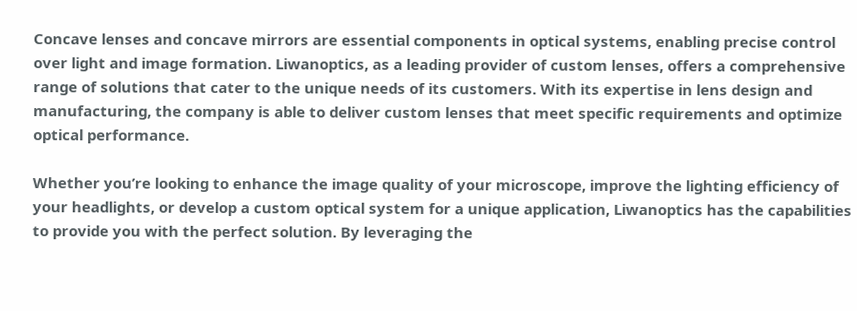Concave lenses and concave mirrors are essential components in optical systems, enabling precise control over light and image formation. Liwanoptics, as a leading provider of custom lenses, offers a comprehensive range of solutions that cater to the unique needs of its customers. With its expertise in lens design and manufacturing, the company is able to deliver custom lenses that meet specific requirements and optimize optical performance.

Whether you’re looking to enhance the image quality of your microscope, improve the lighting efficiency of your headlights, or develop a custom optical system for a unique application, Liwanoptics has the capabilities to provide you with the perfect solution. By leveraging the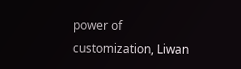power of customization, Liwan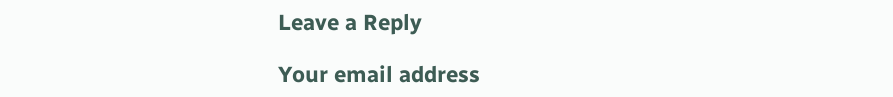Leave a Reply

Your email address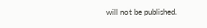will not be published.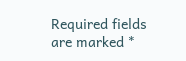Required fields are marked *